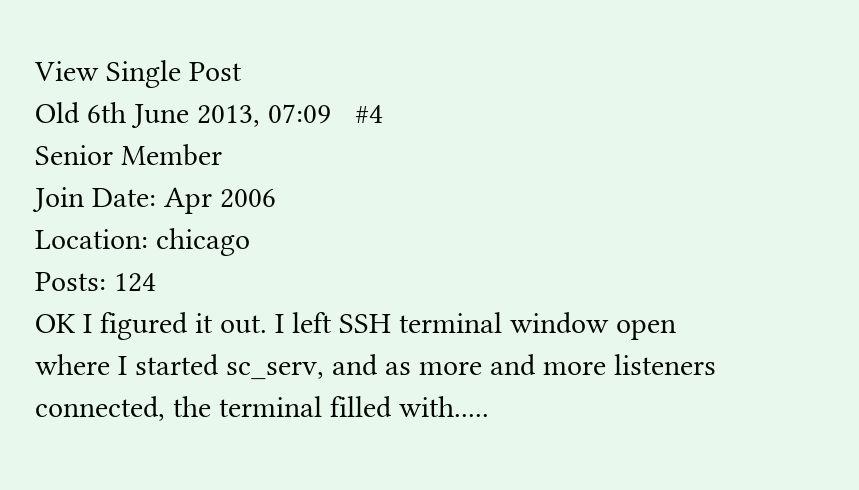View Single Post
Old 6th June 2013, 07:09   #4
Senior Member
Join Date: Apr 2006
Location: chicago
Posts: 124
OK I figured it out. I left SSH terminal window open where I started sc_serv, and as more and more listeners connected, the terminal filled with.....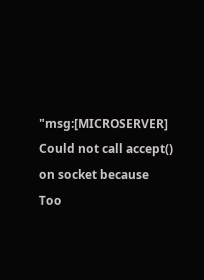"msg:[MICROSERVER] Could not call accept() on socket because Too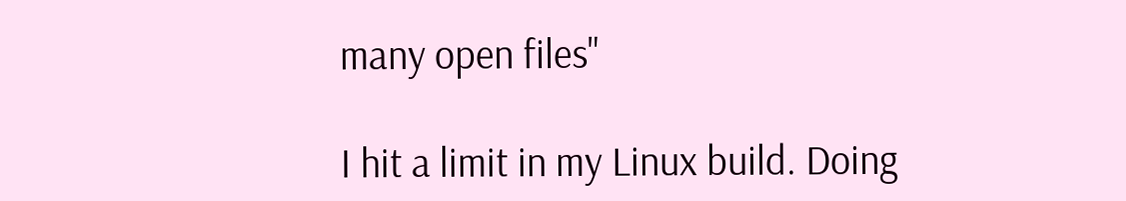many open files"

I hit a limit in my Linux build. Doing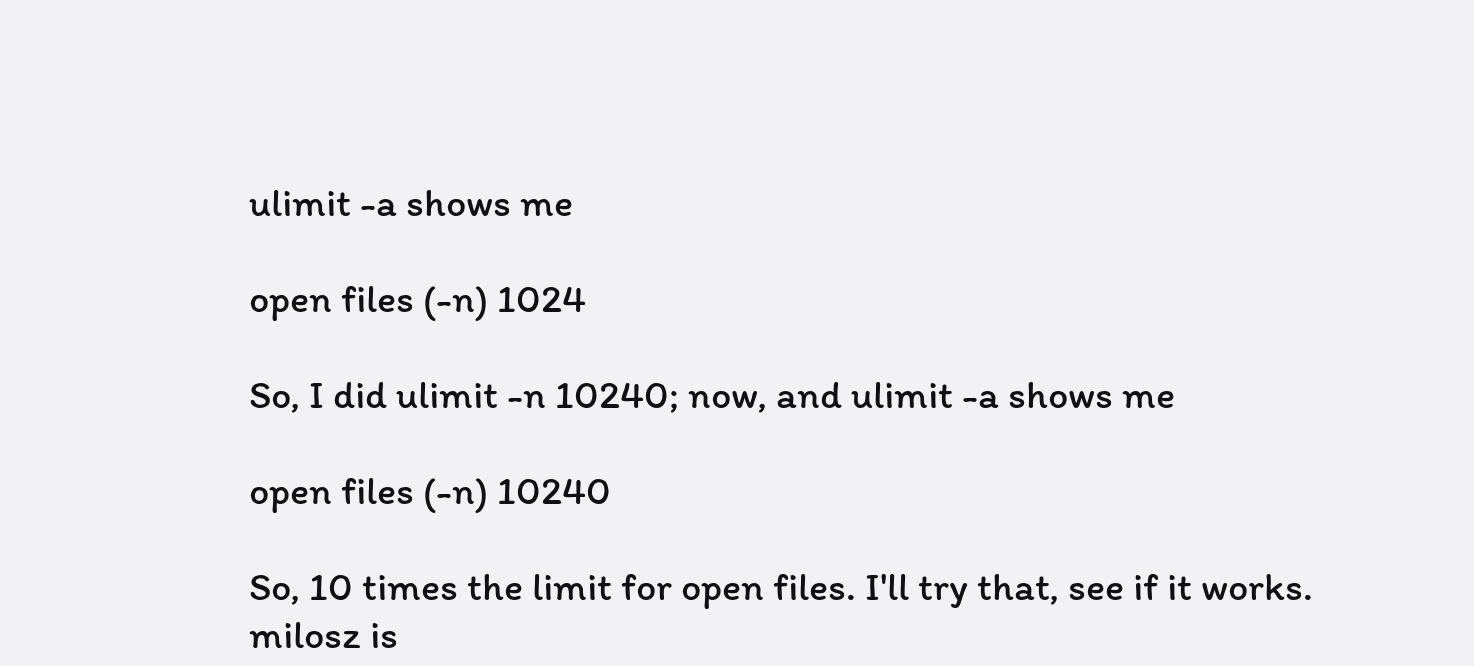ulimit -a shows me

open files (-n) 1024

So, I did ulimit -n 10240; now, and ulimit -a shows me

open files (-n) 10240

So, 10 times the limit for open files. I'll try that, see if it works.
milosz is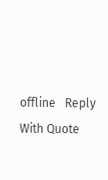offline   Reply With Quote